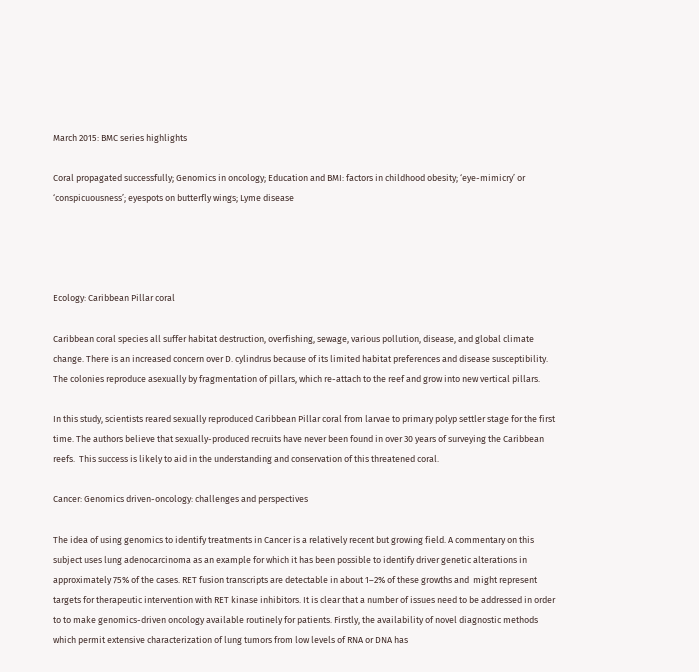March 2015: BMC series highlights

Coral propagated successfully; Genomics in oncology; Education and BMI: factors in childhood obesity; ‘eye-mimicry’ or ‘conspicuousness’; eyespots on butterfly wings; Lyme disease




Ecology: Caribbean Pillar coral

Caribbean coral species all suffer habitat destruction, overfishing, sewage, various pollution, disease, and global climate change. There is an increased concern over D. cylindrus because of its limited habitat preferences and disease susceptibility. The colonies reproduce asexually by fragmentation of pillars, which re-attach to the reef and grow into new vertical pillars.

In this study, scientists reared sexually reproduced Caribbean Pillar coral from larvae to primary polyp settler stage for the first time. The authors believe that sexually-produced recruits have never been found in over 30 years of surveying the Caribbean reefs.  This success is likely to aid in the understanding and conservation of this threatened coral.

Cancer: Genomics driven-oncology: challenges and perspectives

The idea of using genomics to identify treatments in Cancer is a relatively recent but growing field. A commentary on this subject uses lung adenocarcinoma as an example for which it has been possible to identify driver genetic alterations in approximately 75% of the cases. RET fusion transcripts are detectable in about 1–2% of these growths and  might represent targets for therapeutic intervention with RET kinase inhibitors. It is clear that a number of issues need to be addressed in order to to make genomics-driven oncology available routinely for patients. Firstly, the availability of novel diagnostic methods which permit extensive characterization of lung tumors from low levels of RNA or DNA has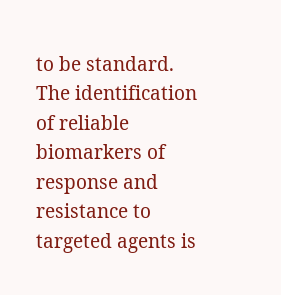to be standard. The identification of reliable biomarkers of response and resistance to targeted agents is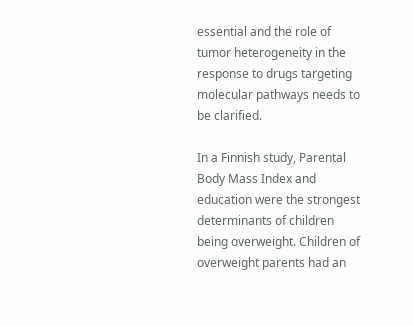essential and the role of tumor heterogeneity in the response to drugs targeting molecular pathways needs to be clarified.

In a Finnish study, Parental Body Mass Index and education were the strongest determinants of children being overweight. Children of overweight parents had an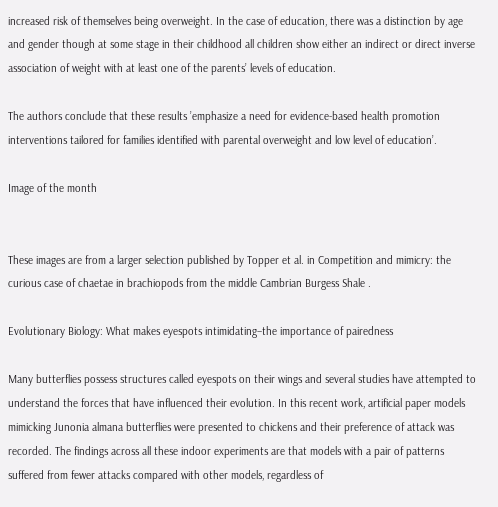increased risk of themselves being overweight. In the case of education, there was a distinction by age and gender though at some stage in their childhood all children show either an indirect or direct inverse association of weight with at least one of the parents’ levels of education.

The authors conclude that these results ’emphasize a need for evidence-based health promotion interventions tailored for families identified with parental overweight and low level of education’.

Image of the month


These images are from a larger selection published by Topper et al. in Competition and mimicry: the curious case of chaetae in brachiopods from the middle Cambrian Burgess Shale .

Evolutionary Biology: What makes eyespots intimidating–the importance of pairedness

Many butterflies possess structures called eyespots on their wings and several studies have attempted to understand the forces that have influenced their evolution. In this recent work, artificial paper models mimicking Junonia almana butterflies were presented to chickens and their preference of attack was recorded. The findings across all these indoor experiments are that models with a pair of patterns suffered from fewer attacks compared with other models, regardless of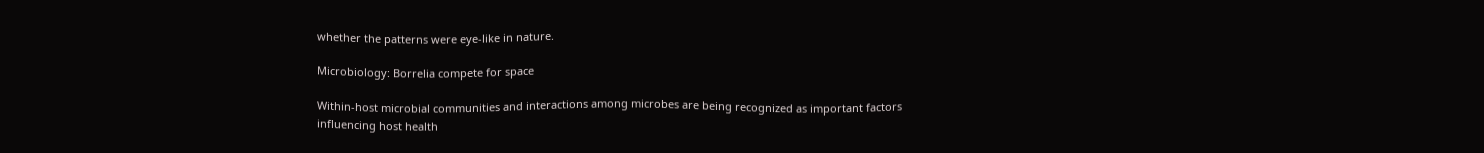whether the patterns were eye-like in nature.

Microbiology: Borrelia compete for space

Within-host microbial communities and interactions among microbes are being recognized as important factors influencing host health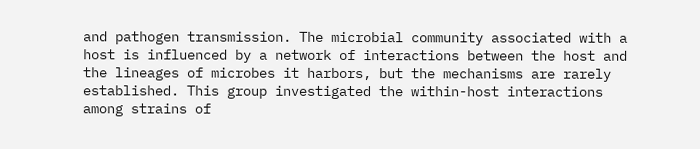and pathogen transmission. The microbial community associated with a host is influenced by a network of interactions between the host and the lineages of microbes it harbors, but the mechanisms are rarely established. This group investigated the within-host interactions among strains of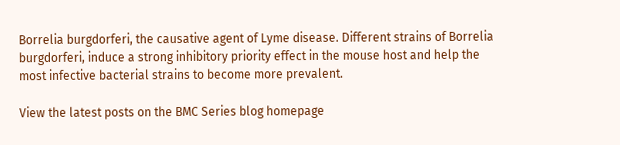Borrelia burgdorferi, the causative agent of Lyme disease. Different strains of Borrelia burgdorferi, induce a strong inhibitory priority effect in the mouse host and help the most infective bacterial strains to become more prevalent.

View the latest posts on the BMC Series blog homepage